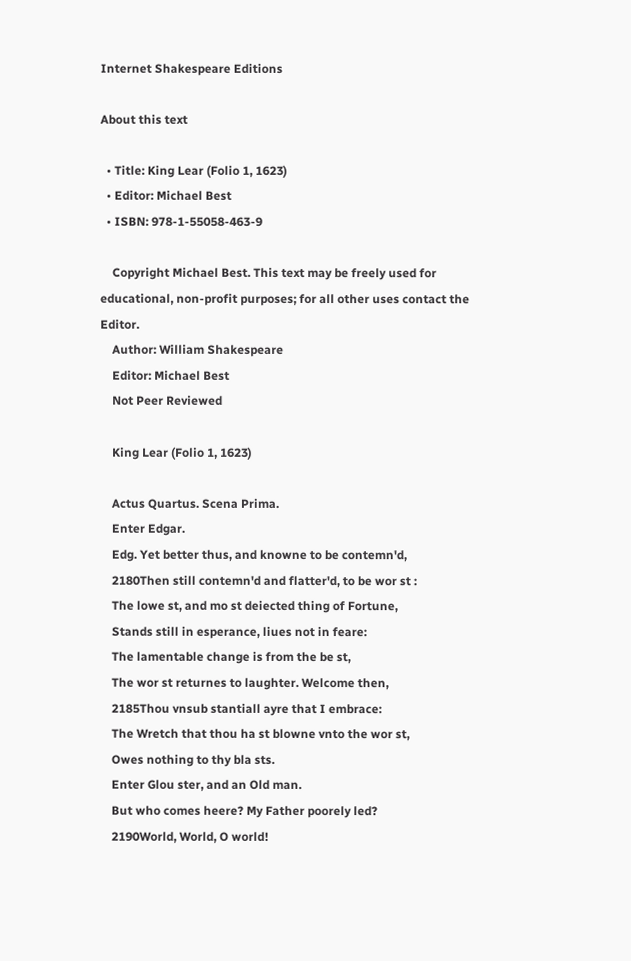Internet Shakespeare Editions

About this text

  • Title: King Lear (Folio 1, 1623)
  • Editor: Michael Best
  • ISBN: 978-1-55058-463-9

    Copyright Michael Best. This text may be freely used for educational, non-profit purposes; for all other uses contact the Editor.
    Author: William Shakespeare
    Editor: Michael Best
    Not Peer Reviewed

    King Lear (Folio 1, 1623)

    Actus Quartus. Scena Prima.
    Enter Edgar.
    Edg. Yet better thus, and knowne to be contemn'd,
    2180Then still contemn'd and flatter'd, to be wor st :
    The lowe st, and mo st deiected thing of Fortune,
    Stands still in esperance, liues not in feare:
    The lamentable change is from the be st,
    The wor st returnes to laughter. Welcome then,
    2185Thou vnsub stantiall ayre that I embrace:
    The Wretch that thou ha st blowne vnto the wor st,
    Owes nothing to thy bla sts.
    Enter Glou ster, and an Old man.
    But who comes heere? My Father poorely led?
    2190World, World, O world!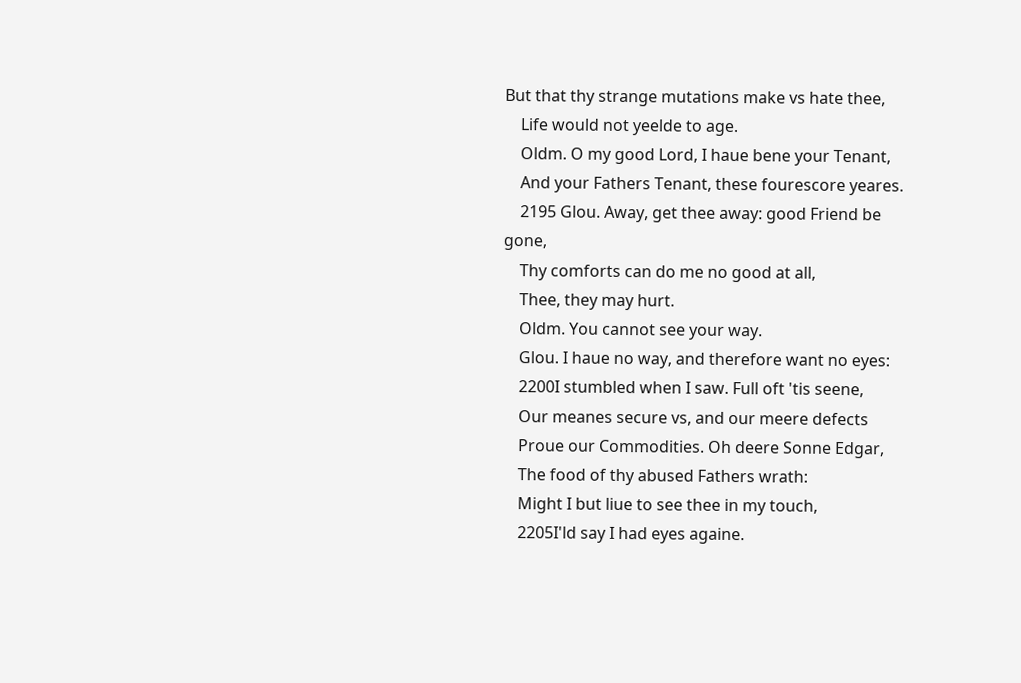But that thy strange mutations make vs hate thee,
    Life would not yeelde to age.
    Oldm. O my good Lord, I haue bene your Tenant,
    And your Fathers Tenant, these fourescore yeares.
    2195 Glou. Away, get thee away: good Friend be gone,
    Thy comforts can do me no good at all,
    Thee, they may hurt.
    Oldm. You cannot see your way.
    Glou. I haue no way, and therefore want no eyes:
    2200I stumbled when I saw. Full oft 'tis seene,
    Our meanes secure vs, and our meere defects
    Proue our Commodities. Oh deere Sonne Edgar,
    The food of thy abused Fathers wrath:
    Might I but liue to see thee in my touch,
    2205I'ld say I had eyes againe.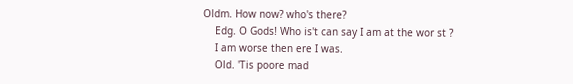Oldm. How now? who's there?
    Edg. O Gods! Who is't can say I am at the wor st ?
    I am worse then ere I was.
    Old. 'Tis poore mad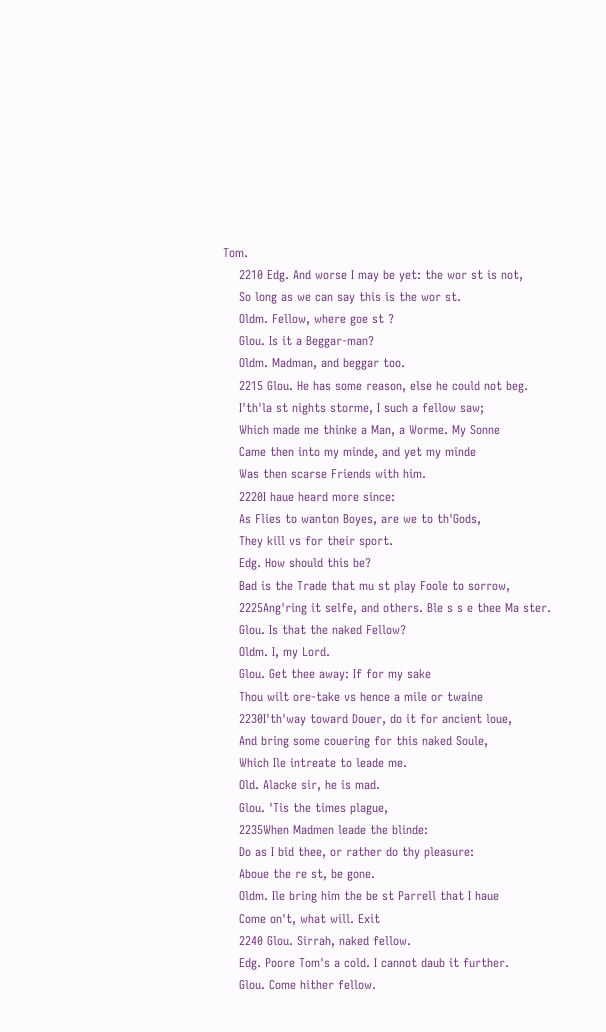Tom.
    2210 Edg. And worse I may be yet: the wor st is not,
    So long as we can say this is the wor st.
    Oldm. Fellow, where goe st ?
    Glou. Is it a Beggar-man?
    Oldm. Madman, and beggar too.
    2215 Glou. He has some reason, else he could not beg.
    I'th'la st nights storme, I such a fellow saw;
    Which made me thinke a Man, a Worme. My Sonne
    Came then into my minde, and yet my minde
    Was then scarse Friends with him.
    2220I haue heard more since:
    As Flies to wanton Boyes, are we to th'Gods,
    They kill vs for their sport.
    Edg. How should this be?
    Bad is the Trade that mu st play Foole to sorrow,
    2225Ang'ring it selfe, and others. Ble s s e thee Ma ster.
    Glou. Is that the naked Fellow?
    Oldm. I, my Lord.
    Glou. Get thee away: If for my sake
    Thou wilt ore-take vs hence a mile or twaine
    2230I'th'way toward Douer, do it for ancient loue,
    And bring some couering for this naked Soule,
    Which Ile intreate to leade me.
    Old. Alacke sir, he is mad.
    Glou. 'Tis the times plague,
    2235When Madmen leade the blinde:
    Do as I bid thee, or rather do thy pleasure:
    Aboue the re st, be gone.
    Oldm. Ile bring him the be st Parrell that I haue
    Come on't, what will. Exit
    2240 Glou. Sirrah, naked fellow.
    Edg. Poore Tom's a cold. I cannot daub it further.
    Glou. Come hither fellow.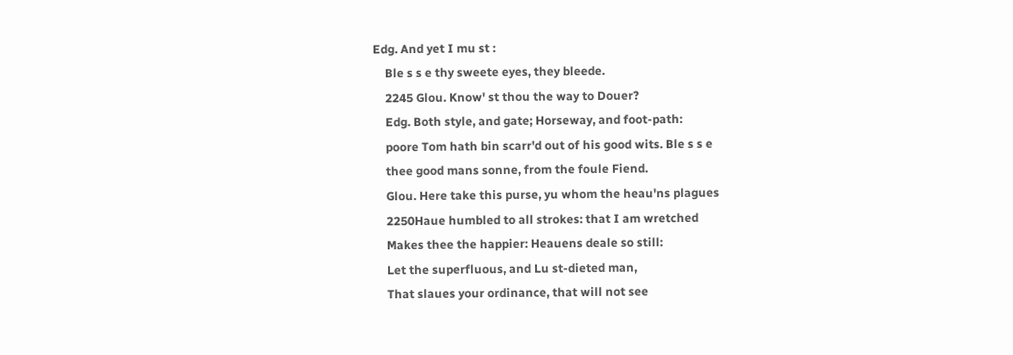Edg. And yet I mu st :
    Ble s s e thy sweete eyes, they bleede.
    2245 Glou. Know' st thou the way to Douer?
    Edg. Both style, and gate; Horseway, and foot-path:
    poore Tom hath bin scarr'd out of his good wits. Ble s s e
    thee good mans sonne, from the foule Fiend.
    Glou. Here take this purse, yu whom the heau'ns plagues
    2250Haue humbled to all strokes: that I am wretched
    Makes thee the happier: Heauens deale so still:
    Let the superfluous, and Lu st-dieted man,
    That slaues your ordinance, that will not see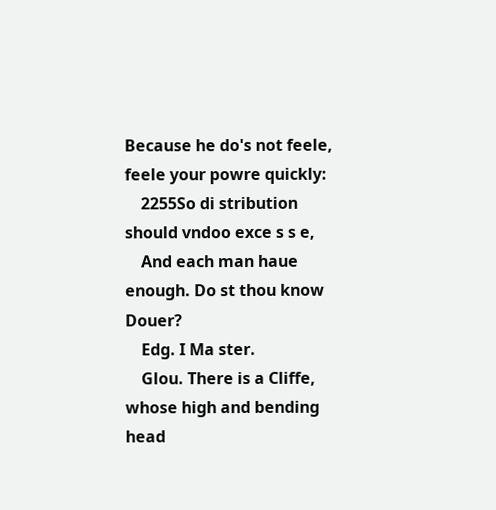Because he do's not feele, feele your powre quickly:
    2255So di stribution should vndoo exce s s e,
    And each man haue enough. Do st thou know Douer?
    Edg. I Ma ster.
    Glou. There is a Cliffe, whose high and bending head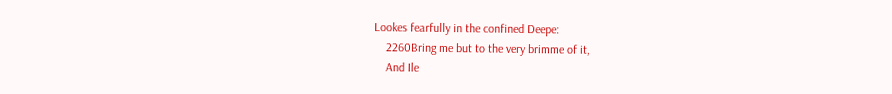Lookes fearfully in the confined Deepe:
    2260Bring me but to the very brimme of it,
    And Ile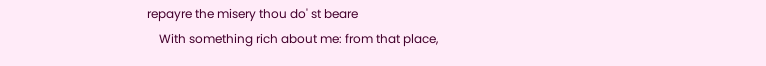repayre the misery thou do' st beare
    With something rich about me: from that place,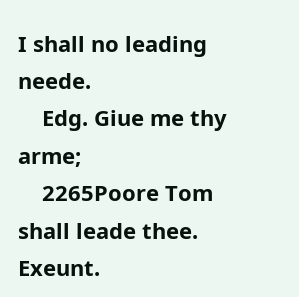I shall no leading neede.
    Edg. Giue me thy arme;
    2265Poore Tom shall leade thee. Exeunt.